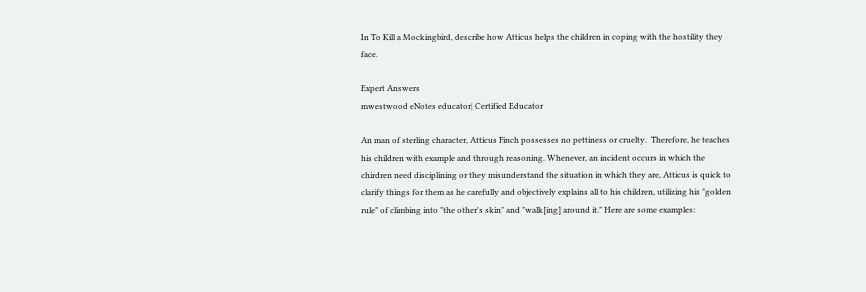In To Kill a Mockingbird, describe how Atticus helps the children in coping with the hostility they face.

Expert Answers
mwestwood eNotes educator| Certified Educator

An man of sterling character, Atticus Finch possesses no pettiness or cruelty.  Therefore, he teaches his children with example and through reasoning. Whenever, an incident occurs in which the chirdren need disciplining or they misunderstand the situation in which they are, Atticus is quick to clarify things for them as he carefully and objectively explains all to his children, utilizing his "golden rule" of climbing into "the other's skin" and "walk[ing] around it." Here are some examples: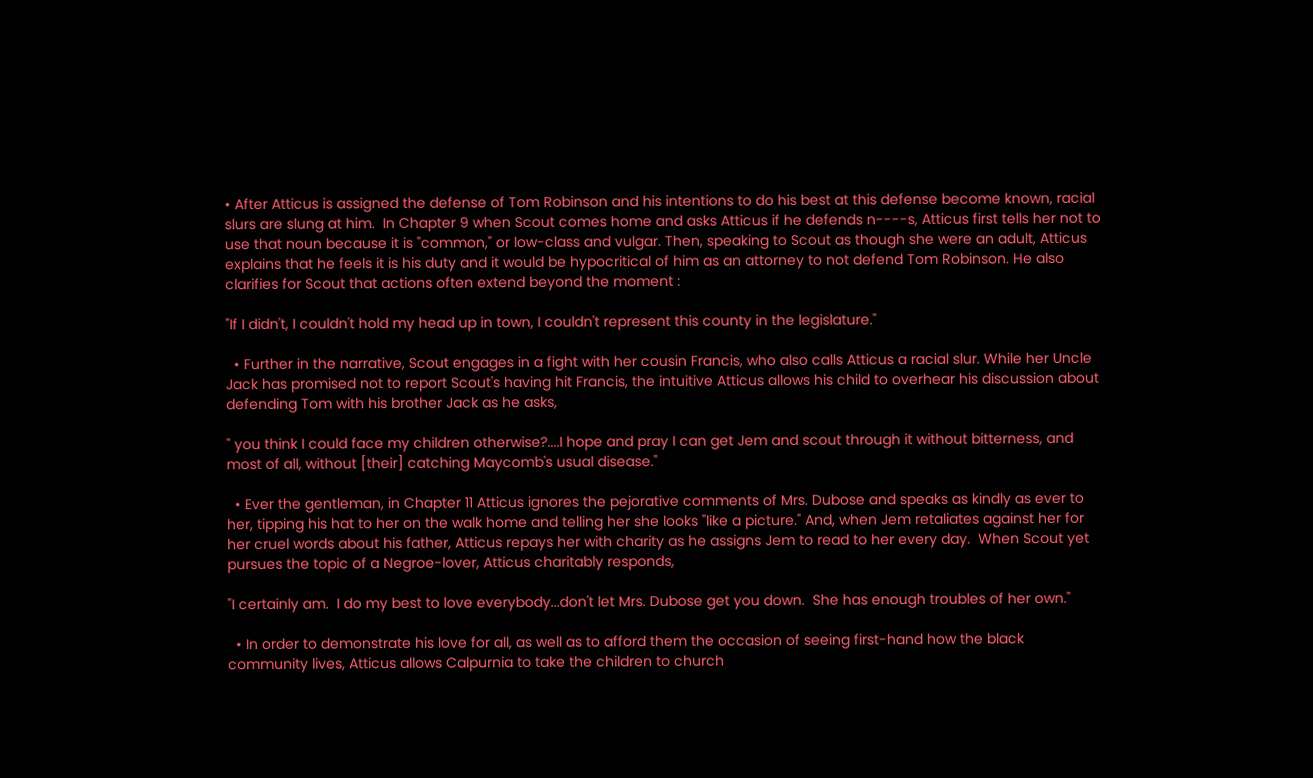• After Atticus is assigned the defense of Tom Robinson and his intentions to do his best at this defense become known, racial slurs are slung at him.  In Chapter 9 when Scout comes home and asks Atticus if he defends n----s, Atticus first tells her not to use that noun because it is "common," or low-class and vulgar. Then, speaking to Scout as though she were an adult, Atticus explains that he feels it is his duty and it would be hypocritical of him as an attorney to not defend Tom Robinson. He also clarifies for Scout that actions often extend beyond the moment :

"If I didn't, I couldn't hold my head up in town, I couldn't represent this county in the legislature."

  • Further in the narrative, Scout engages in a fight with her cousin Francis, who also calls Atticus a racial slur. While her Uncle Jack has promised not to report Scout's having hit Francis, the intuitive Atticus allows his child to overhear his discussion about defending Tom with his brother Jack as he asks,

" you think I could face my children otherwise?....I hope and pray I can get Jem and scout through it without bitterness, and most of all, without [their] catching Maycomb's usual disease."

  • Ever the gentleman, in Chapter 11 Atticus ignores the pejorative comments of Mrs. Dubose and speaks as kindly as ever to her, tipping his hat to her on the walk home and telling her she looks "like a picture." And, when Jem retaliates against her for her cruel words about his father, Atticus repays her with charity as he assigns Jem to read to her every day.  When Scout yet pursues the topic of a Negroe-lover, Atticus charitably responds,

"I certainly am.  I do my best to love everybody...don't let Mrs. Dubose get you down.  She has enough troubles of her own."

  • In order to demonstrate his love for all, as well as to afford them the occasion of seeing first-hand how the black community lives, Atticus allows Calpurnia to take the children to church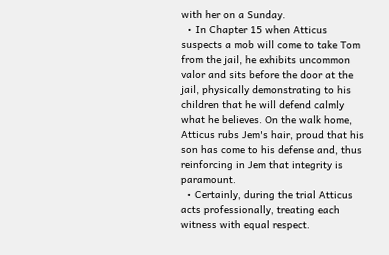with her on a Sunday.
  • In Chapter 15 when Atticus suspects a mob will come to take Tom from the jail, he exhibits uncommon valor and sits before the door at the jail, physically demonstrating to his children that he will defend calmly what he believes. On the walk home, Atticus rubs Jem's hair, proud that his son has come to his defense and, thus reinforcing in Jem that integrity is paramount.
  • Certainly, during the trial Atticus acts professionally, treating each witness with equal respect.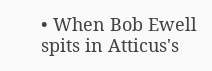• When Bob Ewell spits in Atticus's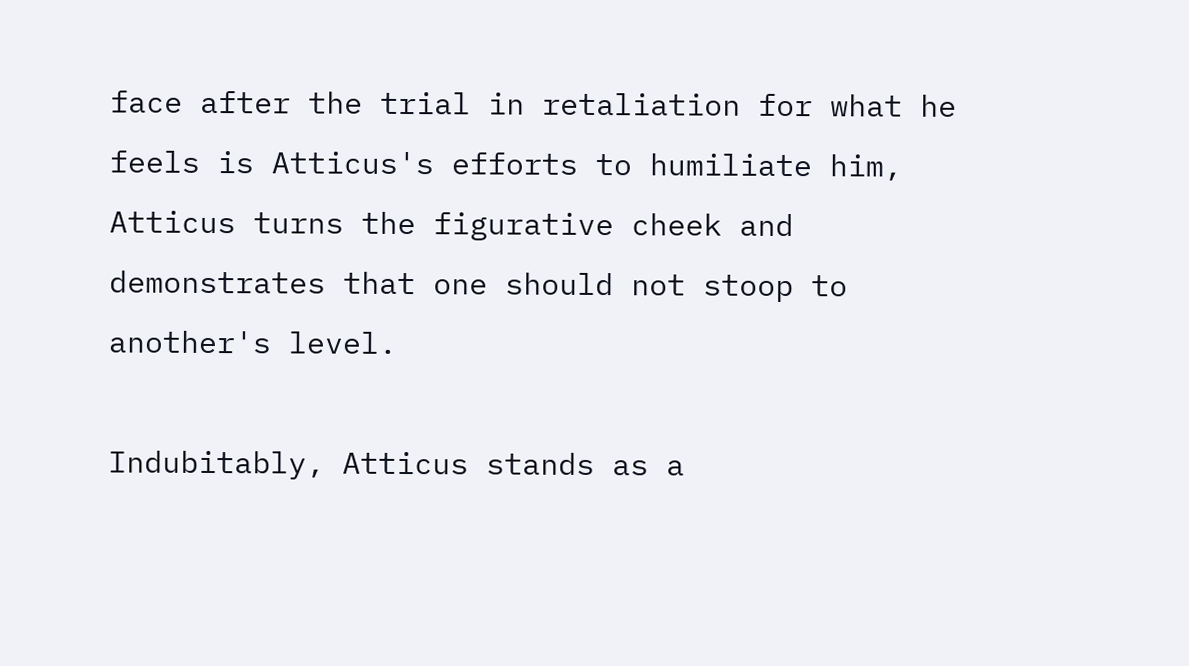face after the trial in retaliation for what he feels is Atticus's efforts to humiliate him, Atticus turns the figurative cheek and demonstrates that one should not stoop to another's level.

Indubitably, Atticus stands as a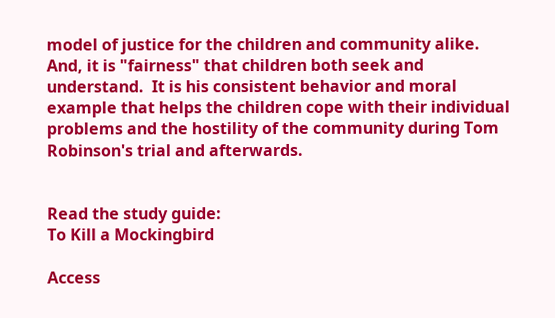model of justice for the children and community alike.  And, it is "fairness" that children both seek and understand.  It is his consistent behavior and moral example that helps the children cope with their individual problems and the hostility of the community during Tom Robinson's trial and afterwards.


Read the study guide:
To Kill a Mockingbird

Access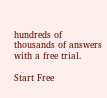hundreds of thousands of answers with a free trial.

Start Free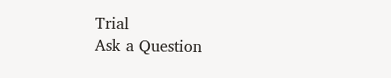Trial
Ask a Question